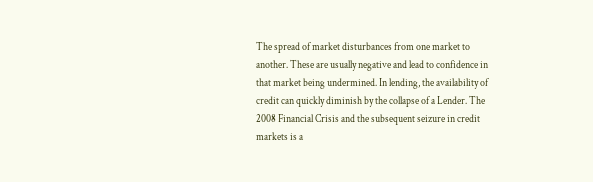The spread of market disturbances from one market to another. These are usually negative and lead to confidence in that market being undermined. In lending, the availability of credit can quickly diminish by the collapse of a Lender. The 2008 Financial Crisis and the subsequent seizure in credit markets is a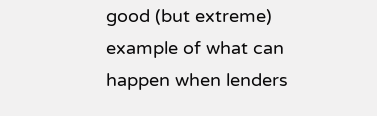good (but extreme) example of what can happen when lenders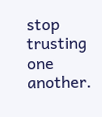stop trusting one another.